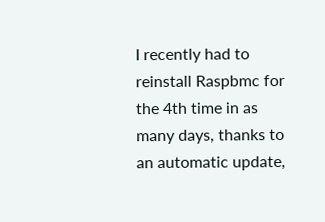I recently had to reinstall Raspbmc for the 4th time in as many days, thanks to an automatic update,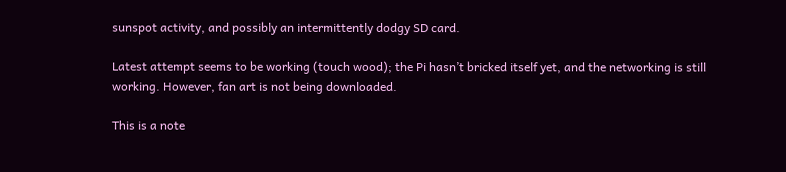sunspot activity, and possibly an intermittently dodgy SD card.

Latest attempt seems to be working (touch wood); the Pi hasn’t bricked itself yet, and the networking is still working. However, fan art is not being downloaded.

This is a note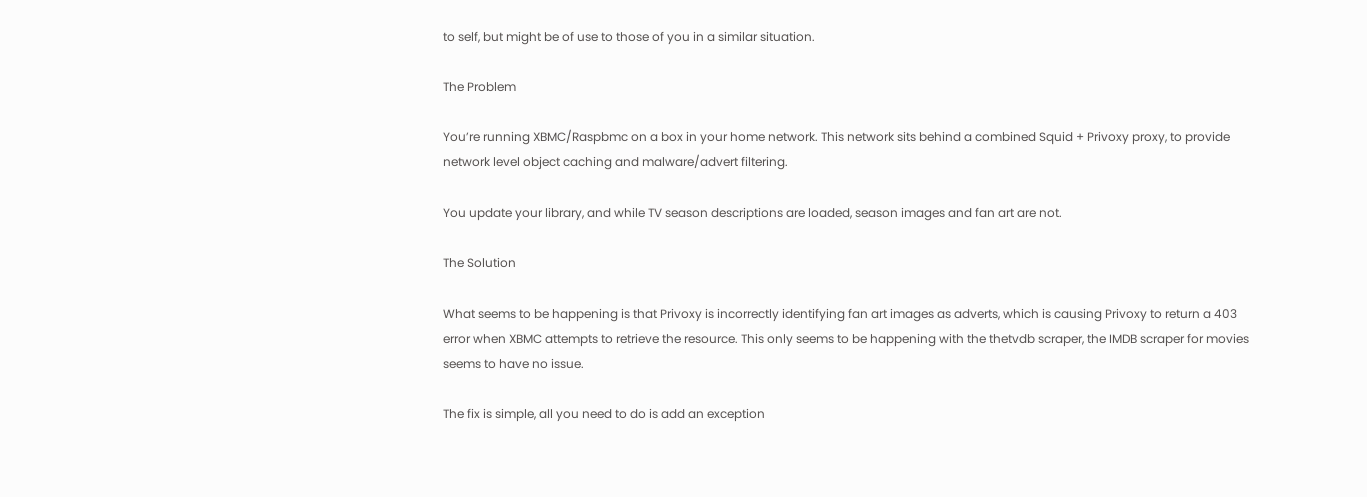to self, but might be of use to those of you in a similar situation.

The Problem

You’re running XBMC/Raspbmc on a box in your home network. This network sits behind a combined Squid + Privoxy proxy, to provide network level object caching and malware/advert filtering.

You update your library, and while TV season descriptions are loaded, season images and fan art are not.

The Solution

What seems to be happening is that Privoxy is incorrectly identifying fan art images as adverts, which is causing Privoxy to return a 403 error when XBMC attempts to retrieve the resource. This only seems to be happening with the thetvdb scraper, the IMDB scraper for movies seems to have no issue.

The fix is simple, all you need to do is add an exception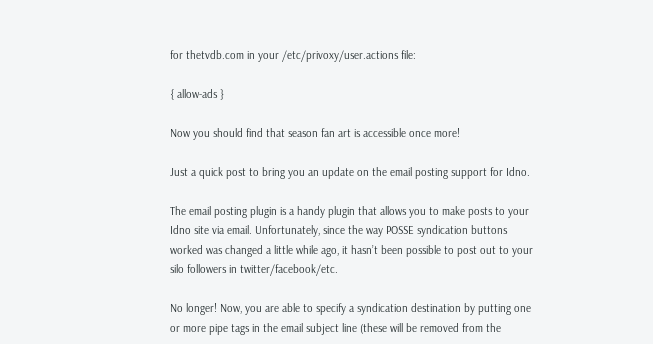for thetvdb.com in your /etc/privoxy/user.actions file:

{ allow-ads }

Now you should find that season fan art is accessible once more!

Just a quick post to bring you an update on the email posting support for Idno.

The email posting plugin is a handy plugin that allows you to make posts to your Idno site via email. Unfortunately, since the way POSSE syndication buttons worked was changed a little while ago, it hasn’t been possible to post out to your silo followers in twitter/facebook/etc.

No longer! Now, you are able to specify a syndication destination by putting one or more pipe tags in the email subject line (these will be removed from the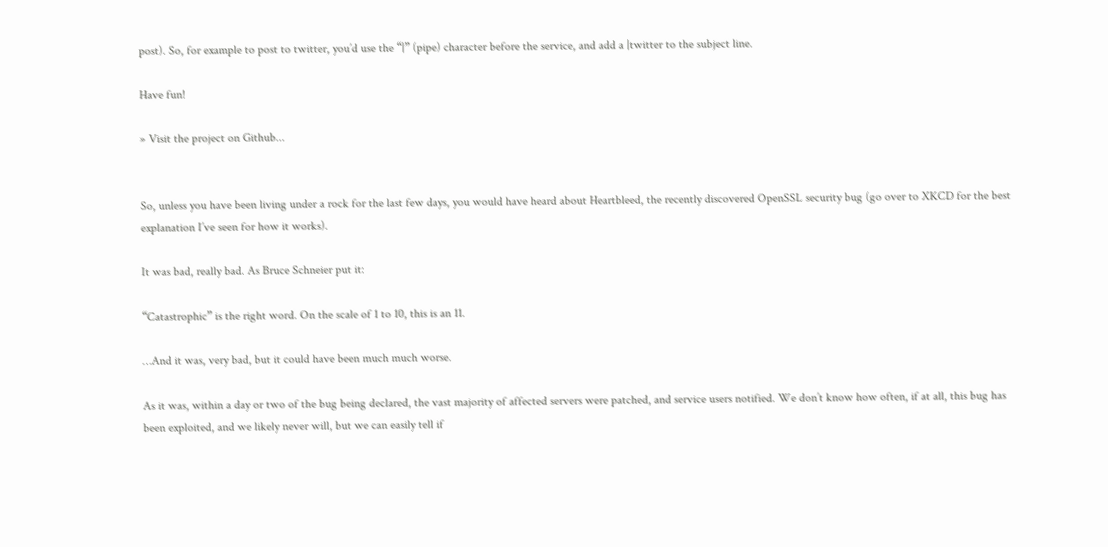post). So, for example to post to twitter, you’d use the “|” (pipe) character before the service, and add a |twitter to the subject line.

Have fun!

» Visit the project on Github...


So, unless you have been living under a rock for the last few days, you would have heard about Heartbleed, the recently discovered OpenSSL security bug (go over to XKCD for the best explanation I’ve seen for how it works).

It was bad, really bad. As Bruce Schneier put it:

“Catastrophic” is the right word. On the scale of 1 to 10, this is an 11.

…And it was, very bad, but it could have been much much worse.

As it was, within a day or two of the bug being declared, the vast majority of affected servers were patched, and service users notified. We don’t know how often, if at all, this bug has been exploited, and we likely never will, but we can easily tell if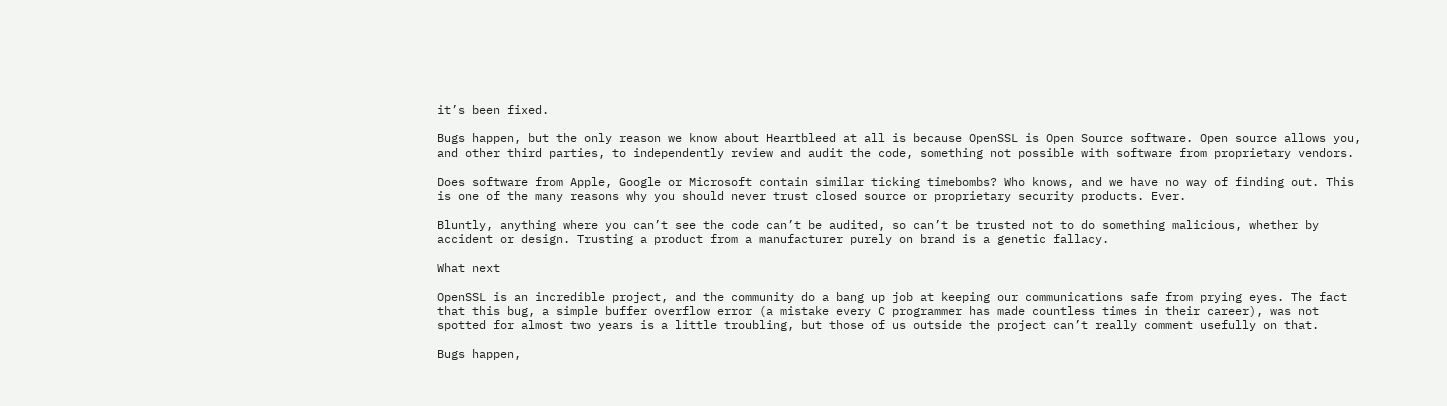it’s been fixed.

Bugs happen, but the only reason we know about Heartbleed at all is because OpenSSL is Open Source software. Open source allows you, and other third parties, to independently review and audit the code, something not possible with software from proprietary vendors.

Does software from Apple, Google or Microsoft contain similar ticking timebombs? Who knows, and we have no way of finding out. This is one of the many reasons why you should never trust closed source or proprietary security products. Ever.

Bluntly, anything where you can’t see the code can’t be audited, so can’t be trusted not to do something malicious, whether by accident or design. Trusting a product from a manufacturer purely on brand is a genetic fallacy.

What next

OpenSSL is an incredible project, and the community do a bang up job at keeping our communications safe from prying eyes. The fact that this bug, a simple buffer overflow error (a mistake every C programmer has made countless times in their career), was not spotted for almost two years is a little troubling, but those of us outside the project can’t really comment usefully on that.

Bugs happen,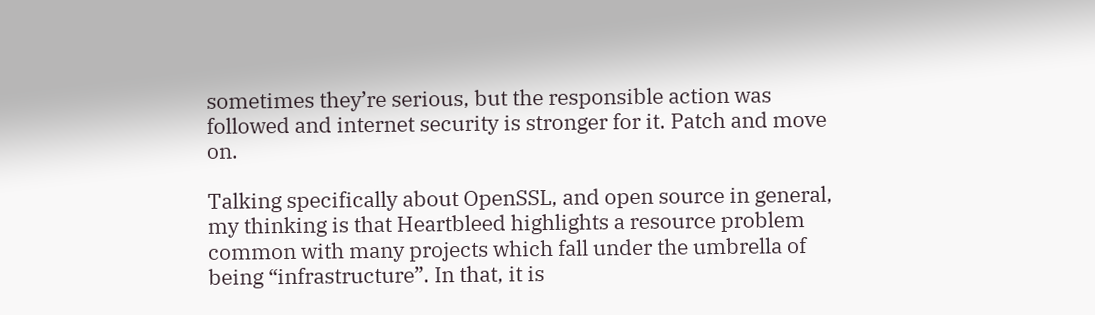sometimes they’re serious, but the responsible action was followed and internet security is stronger for it. Patch and move on.

Talking specifically about OpenSSL, and open source in general, my thinking is that Heartbleed highlights a resource problem common with many projects which fall under the umbrella of being “infrastructure”. In that, it is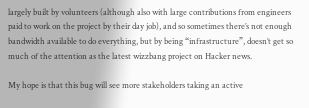largely built by volunteers (although also with large contributions from engineers paid to work on the project by their day job), and so sometimes there’s not enough bandwidth available to do everything, but by being “infrastructure”, doesn’t get so much of the attention as the latest wizzbang project on Hacker news.

My hope is that this bug will see more stakeholders taking an active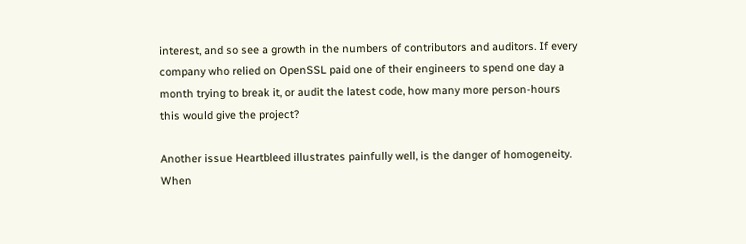interest, and so see a growth in the numbers of contributors and auditors. If every company who relied on OpenSSL paid one of their engineers to spend one day a month trying to break it, or audit the latest code, how many more person-hours this would give the project?

Another issue Heartbleed illustrates painfully well, is the danger of homogeneity. When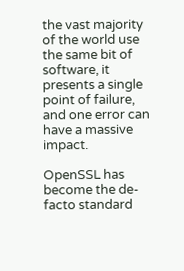the vast majority of the world use the same bit of software, it presents a single point of failure, and one error can have a massive impact.

OpenSSL has become the de-facto standard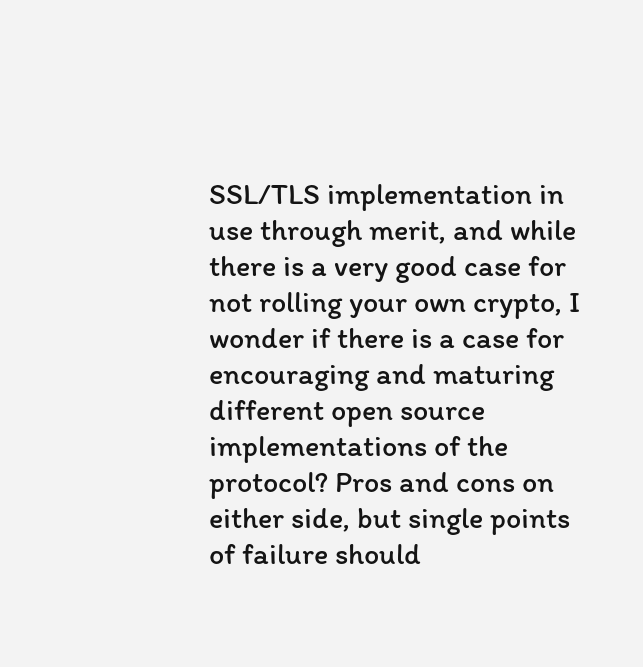SSL/TLS implementation in use through merit, and while there is a very good case for not rolling your own crypto, I wonder if there is a case for encouraging and maturing different open source implementations of the protocol? Pros and cons on either side, but single points of failure should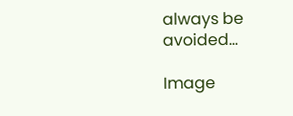always be avoided…

Image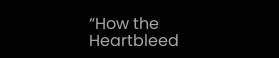“How the Heartbleed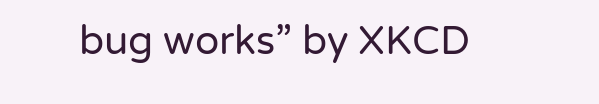bug works” by XKCD